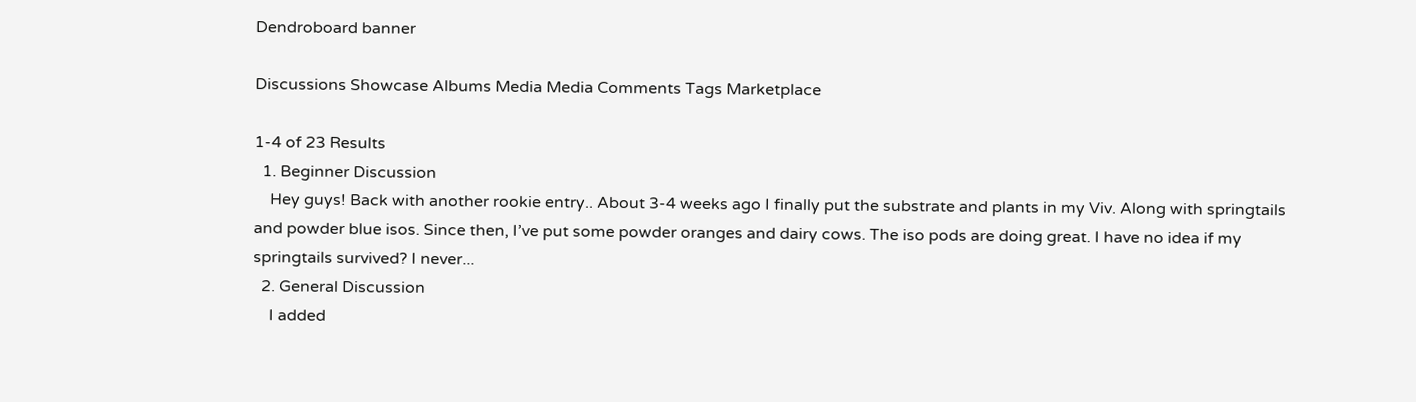Dendroboard banner

Discussions Showcase Albums Media Media Comments Tags Marketplace

1-4 of 23 Results
  1. Beginner Discussion
    Hey guys! Back with another rookie entry.. About 3-4 weeks ago I finally put the substrate and plants in my Viv. Along with springtails and powder blue isos. Since then, I’ve put some powder oranges and dairy cows. The iso pods are doing great. I have no idea if my springtails survived? I never...
  2. General Discussion
    I added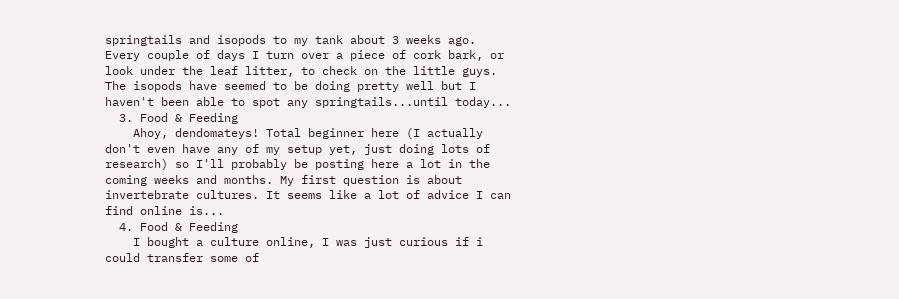springtails and isopods to my tank about 3 weeks ago. Every couple of days I turn over a piece of cork bark, or look under the leaf litter, to check on the little guys. The isopods have seemed to be doing pretty well but I haven't been able to spot any springtails...until today...
  3. Food & Feeding
    Ahoy, dendomateys! Total beginner here (I actually don't even have any of my setup yet, just doing lots of research) so I'll probably be posting here a lot in the coming weeks and months. My first question is about invertebrate cultures. It seems like a lot of advice I can find online is...
  4. Food & Feeding
    I bought a culture online, I was just curious if i could transfer some of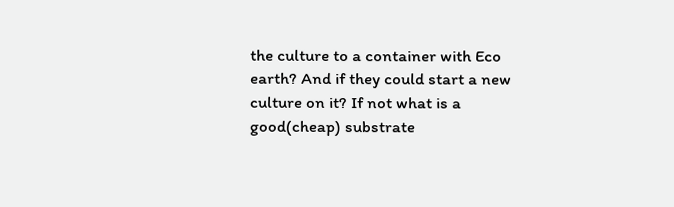the culture to a container with Eco earth? And if they could start a new culture on it? If not what is a good(cheap) substrate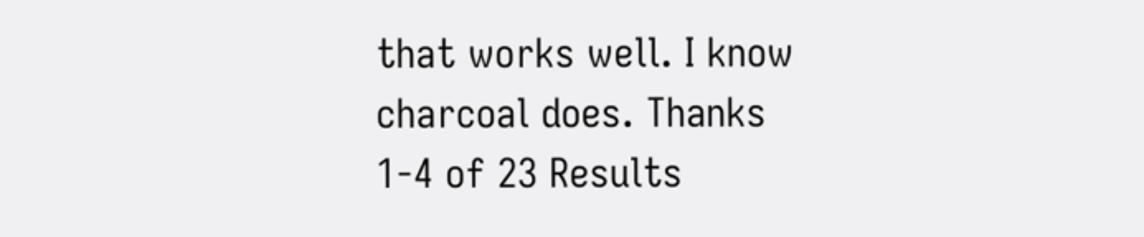that works well. I know charcoal does. Thanks
1-4 of 23 Results